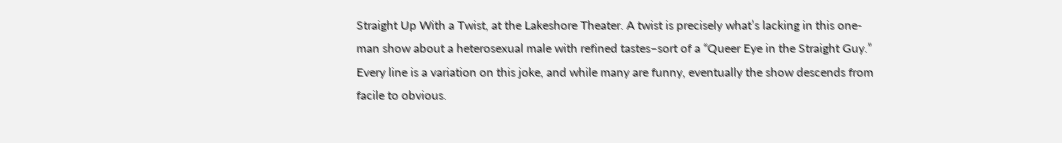Straight Up With a Twist, at the Lakeshore Theater. A twist is precisely what’s lacking in this one-man show about a heterosexual male with refined tastes–sort of a “Queer Eye in the Straight Guy.” Every line is a variation on this joke, and while many are funny, eventually the show descends from facile to obvious.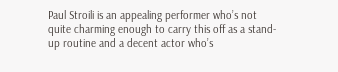Paul Stroili is an appealing performer who’s not quite charming enough to carry this off as a stand-up routine and a decent actor who’s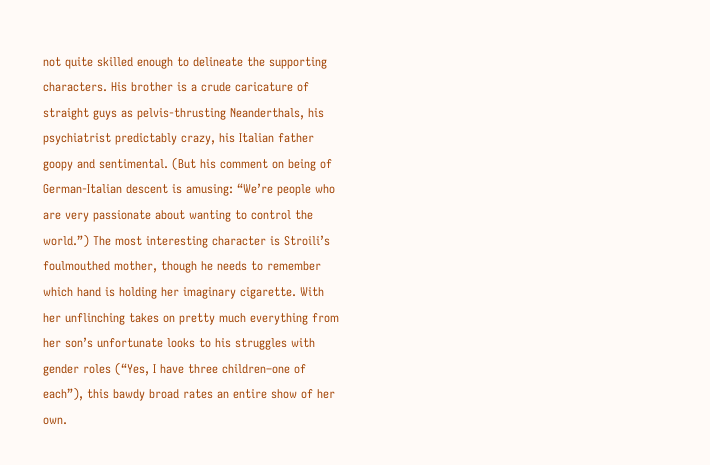not quite skilled enough to delineate the supporting characters. His brother is a crude caricature of straight guys as pelvis-thrusting Neanderthals, his psychiatrist predictably crazy, his Italian father goopy and sentimental. (But his comment on being of German-Italian descent is amusing: “We’re people who are very passionate about wanting to control the world.”) The most interesting character is Stroili’s foulmouthed mother, though he needs to remember which hand is holding her imaginary cigarette. With her unflinching takes on pretty much everything from her son’s unfortunate looks to his struggles with gender roles (“Yes, I have three children–one of each”), this bawdy broad rates an entire show of her own.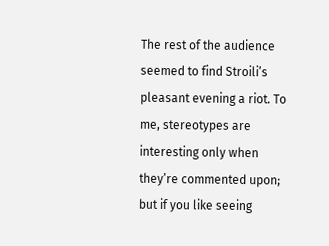The rest of the audience seemed to find Stroili’s pleasant evening a riot. To me, stereotypes are interesting only when they’re commented upon; but if you like seeing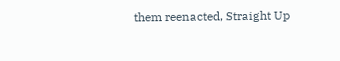them reenacted, Straight Up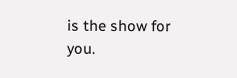is the show for you.